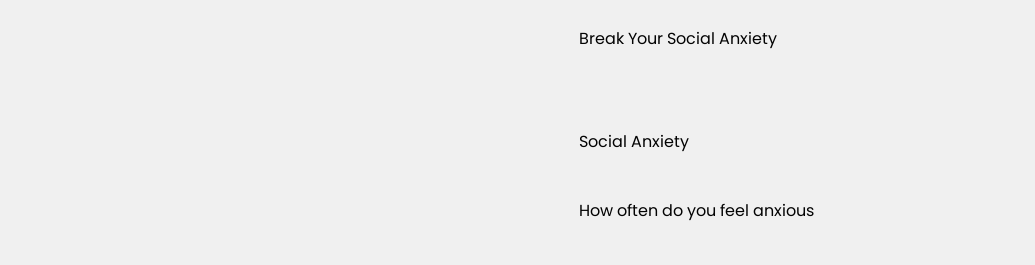Break Your Social Anxiety


Social Anxiety

How often do you feel anxious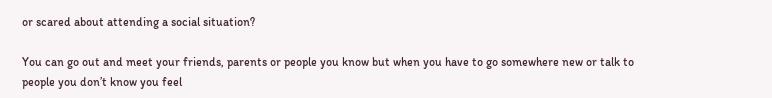or scared about attending a social situation?

You can go out and meet your friends, parents or people you know but when you have to go somewhere new or talk to people you don’t know you feel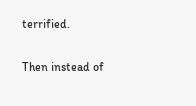terrified.

Then instead of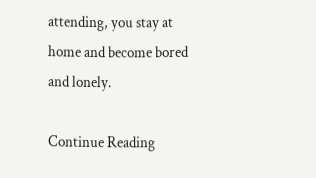attending, you stay at home and become bored and lonely.

Continue Reading